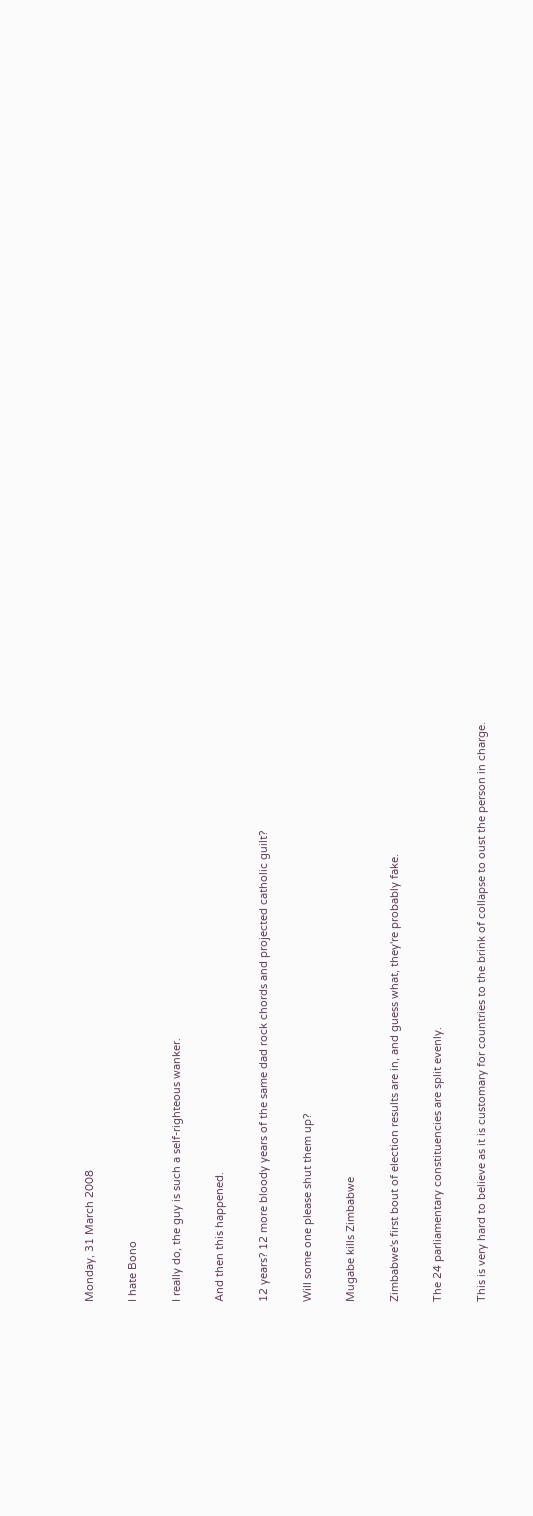Monday, 31 March 2008

I hate Bono

I really do, the guy is such a self-righteous wanker.

And then this happened.

12 years? 12 more bloody years of the same dad rock chords and projected catholic guilt?

Will some one please shut them up?

Mugabe kills Zimbabwe

Zimbabwe's first bout of election results are in, and guess what, they're probably fake.

The 24 parliamentary constituencies are split evenly.

This is very hard to believe as it is customary for countries to the brink of collapse to oust the person in charge.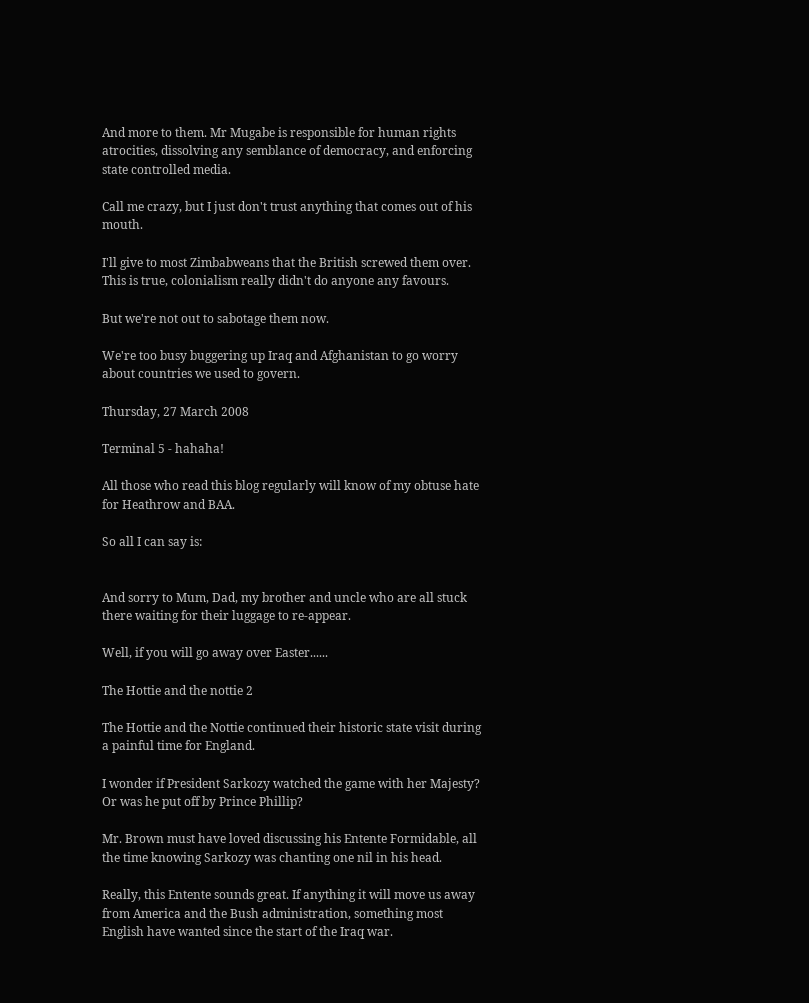And more to them. Mr Mugabe is responsible for human rights atrocities, dissolving any semblance of democracy, and enforcing state controlled media.

Call me crazy, but I just don't trust anything that comes out of his mouth.

I'll give to most Zimbabweans that the British screwed them over. This is true, colonialism really didn't do anyone any favours.

But we're not out to sabotage them now.

We're too busy buggering up Iraq and Afghanistan to go worry about countries we used to govern.

Thursday, 27 March 2008

Terminal 5 - hahaha!

All those who read this blog regularly will know of my obtuse hate for Heathrow and BAA.

So all I can say is:


And sorry to Mum, Dad, my brother and uncle who are all stuck there waiting for their luggage to re-appear.

Well, if you will go away over Easter......

The Hottie and the nottie 2

The Hottie and the Nottie continued their historic state visit during a painful time for England.

I wonder if President Sarkozy watched the game with her Majesty? Or was he put off by Prince Phillip?

Mr. Brown must have loved discussing his Entente Formidable, all the time knowing Sarkozy was chanting one nil in his head.

Really, this Entente sounds great. If anything it will move us away from America and the Bush administration, something most English have wanted since the start of the Iraq war.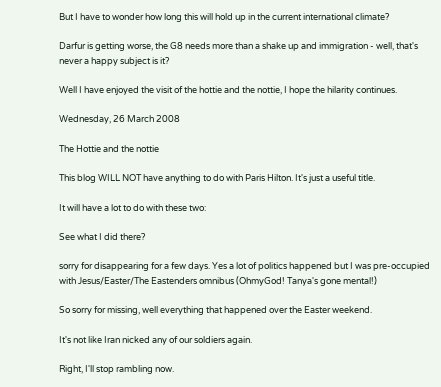But I have to wonder how long this will hold up in the current international climate?

Darfur is getting worse, the G8 needs more than a shake up and immigration - well, that's never a happy subject is it?

Well I have enjoyed the visit of the hottie and the nottie, I hope the hilarity continues.

Wednesday, 26 March 2008

The Hottie and the nottie

This blog WILL NOT have anything to do with Paris Hilton. It's just a useful title.

It will have a lot to do with these two:

See what I did there?

sorry for disappearing for a few days. Yes a lot of politics happened but I was pre-occupied with Jesus/Easter/The Eastenders omnibus (OhmyGod! Tanya's gone mental!)

So sorry for missing, well everything that happened over the Easter weekend.

It's not like Iran nicked any of our soldiers again.

Right, I'll stop rambling now.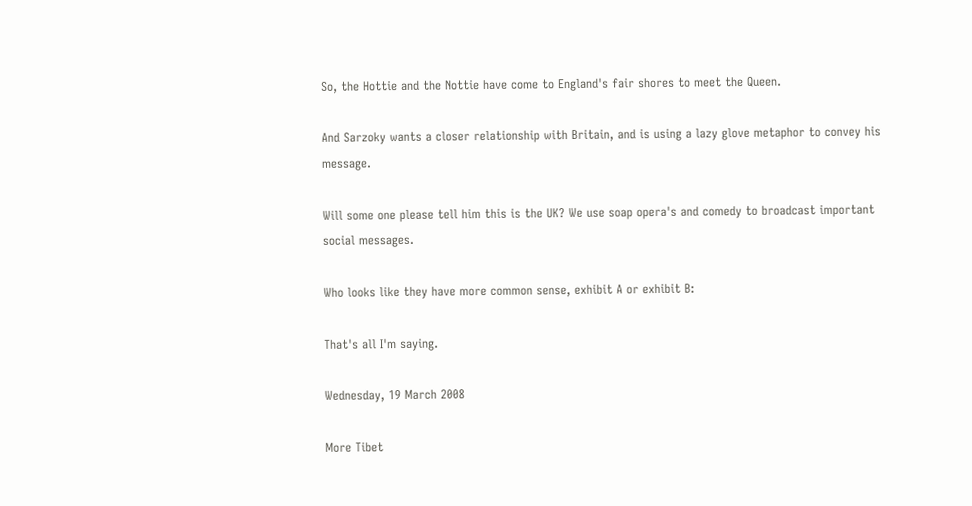So, the Hottie and the Nottie have come to England's fair shores to meet the Queen.

And Sarzoky wants a closer relationship with Britain, and is using a lazy glove metaphor to convey his message.

Will some one please tell him this is the UK? We use soap opera's and comedy to broadcast important social messages.

Who looks like they have more common sense, exhibit A or exhibit B:

That's all I'm saying.

Wednesday, 19 March 2008

More Tibet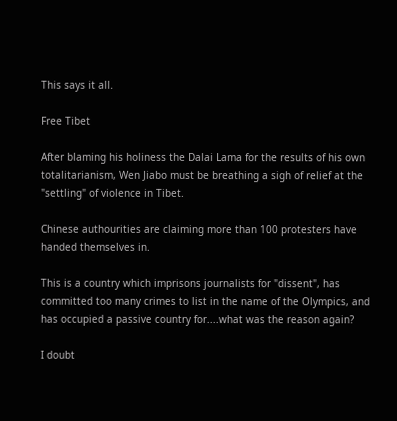This says it all.

Free Tibet

After blaming his holiness the Dalai Lama for the results of his own totalitarianism, Wen Jiabo must be breathing a sigh of relief at the "settling" of violence in Tibet.

Chinese authourities are claiming more than 100 protesters have handed themselves in.

This is a country which imprisons journalists for "dissent", has committed too many crimes to list in the name of the Olympics, and has occupied a passive country for....what was the reason again?

I doubt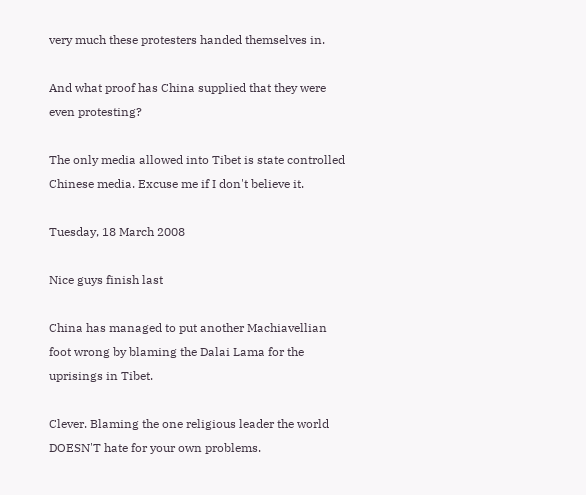very much these protesters handed themselves in.

And what proof has China supplied that they were even protesting?

The only media allowed into Tibet is state controlled Chinese media. Excuse me if I don't believe it.

Tuesday, 18 March 2008

Nice guys finish last

China has managed to put another Machiavellian foot wrong by blaming the Dalai Lama for the uprisings in Tibet.

Clever. Blaming the one religious leader the world DOESN'T hate for your own problems.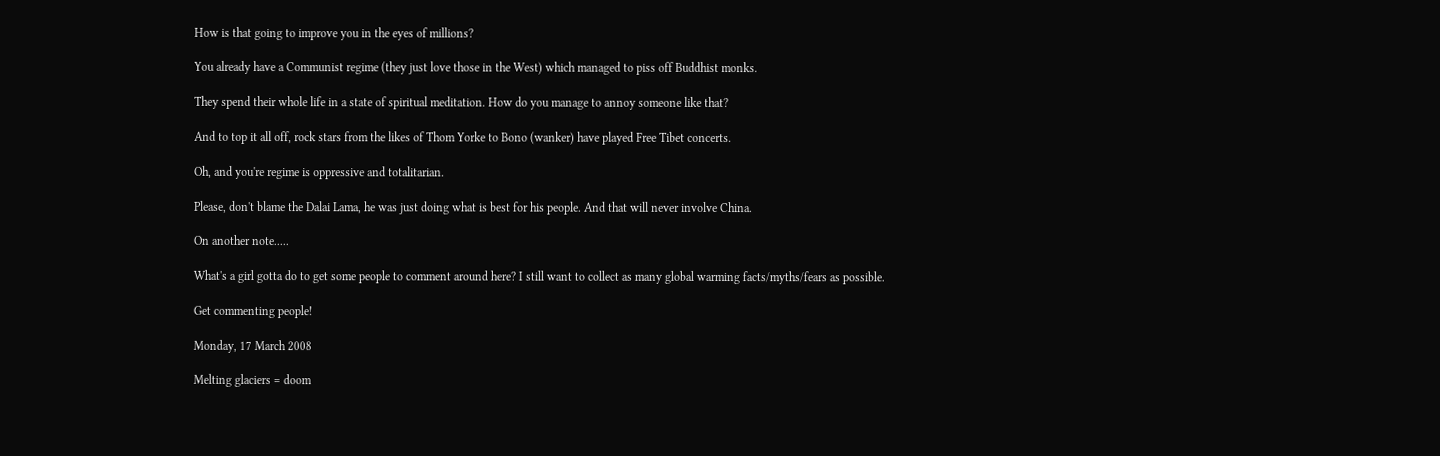How is that going to improve you in the eyes of millions?

You already have a Communist regime (they just love those in the West) which managed to piss off Buddhist monks.

They spend their whole life in a state of spiritual meditation. How do you manage to annoy someone like that?

And to top it all off, rock stars from the likes of Thom Yorke to Bono (wanker) have played Free Tibet concerts.

Oh, and you're regime is oppressive and totalitarian.

Please, don't blame the Dalai Lama, he was just doing what is best for his people. And that will never involve China.

On another note.....

What's a girl gotta do to get some people to comment around here? I still want to collect as many global warming facts/myths/fears as possible.

Get commenting people!

Monday, 17 March 2008

Melting glaciers = doom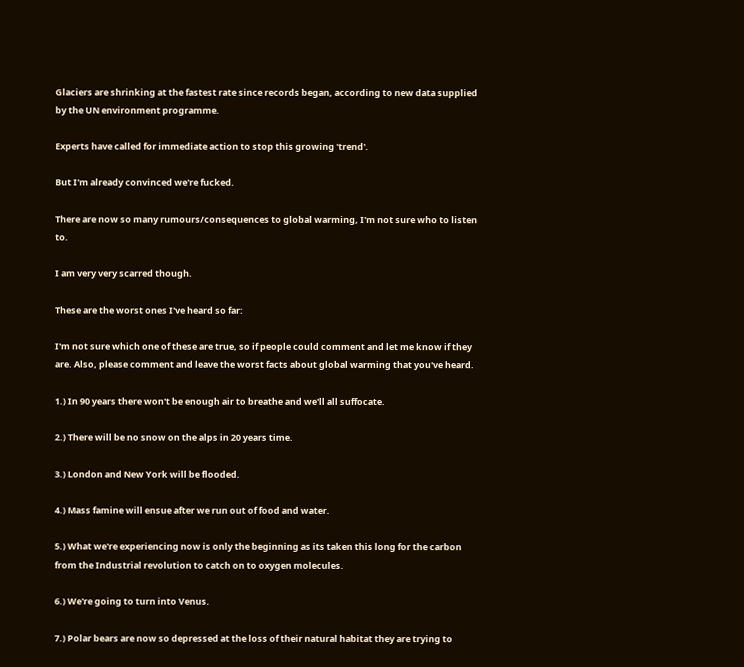Glaciers are shrinking at the fastest rate since records began, according to new data supplied by the UN environment programme.

Experts have called for immediate action to stop this growing 'trend'.

But I'm already convinced we're fucked.

There are now so many rumours/consequences to global warming, I'm not sure who to listen to.

I am very very scarred though.

These are the worst ones I've heard so far:

I'm not sure which one of these are true, so if people could comment and let me know if they are. Also, please comment and leave the worst facts about global warming that you've heard.

1.) In 90 years there won't be enough air to breathe and we'll all suffocate.

2.) There will be no snow on the alps in 20 years time.

3.) London and New York will be flooded.

4.) Mass famine will ensue after we run out of food and water.

5.) What we're experiencing now is only the beginning as its taken this long for the carbon from the Industrial revolution to catch on to oxygen molecules.

6.) We're going to turn into Venus.

7.) Polar bears are now so depressed at the loss of their natural habitat they are trying to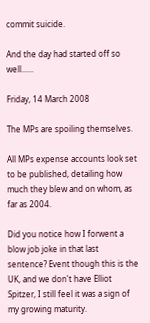commit suicide.

And the day had started off so well......

Friday, 14 March 2008

The MPs are spoiling themselves.

All MPs expense accounts look set to be published, detailing how much they blew and on whom, as far as 2004.

Did you notice how I forwent a blow job joke in that last sentence? Event though this is the UK, and we don't have Elliot Spitzer, I still feel it was a sign of my growing maturity.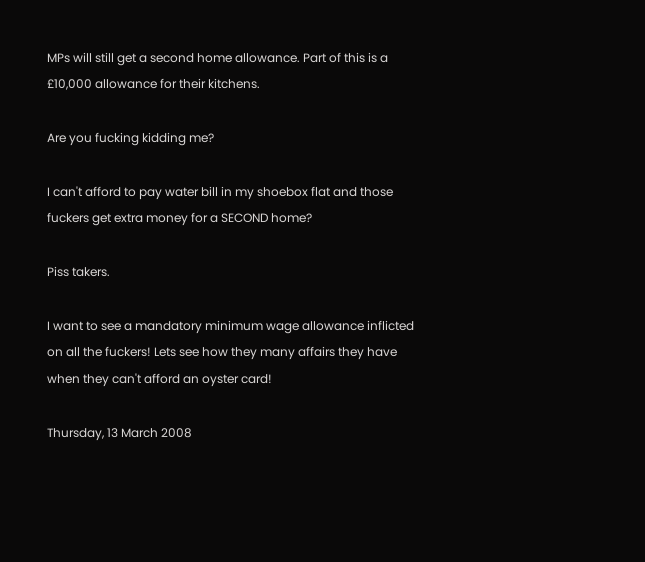MPs will still get a second home allowance. Part of this is a £10,000 allowance for their kitchens.

Are you fucking kidding me?

I can't afford to pay water bill in my shoebox flat and those fuckers get extra money for a SECOND home?

Piss takers.

I want to see a mandatory minimum wage allowance inflicted on all the fuckers! Lets see how they many affairs they have when they can't afford an oyster card!

Thursday, 13 March 2008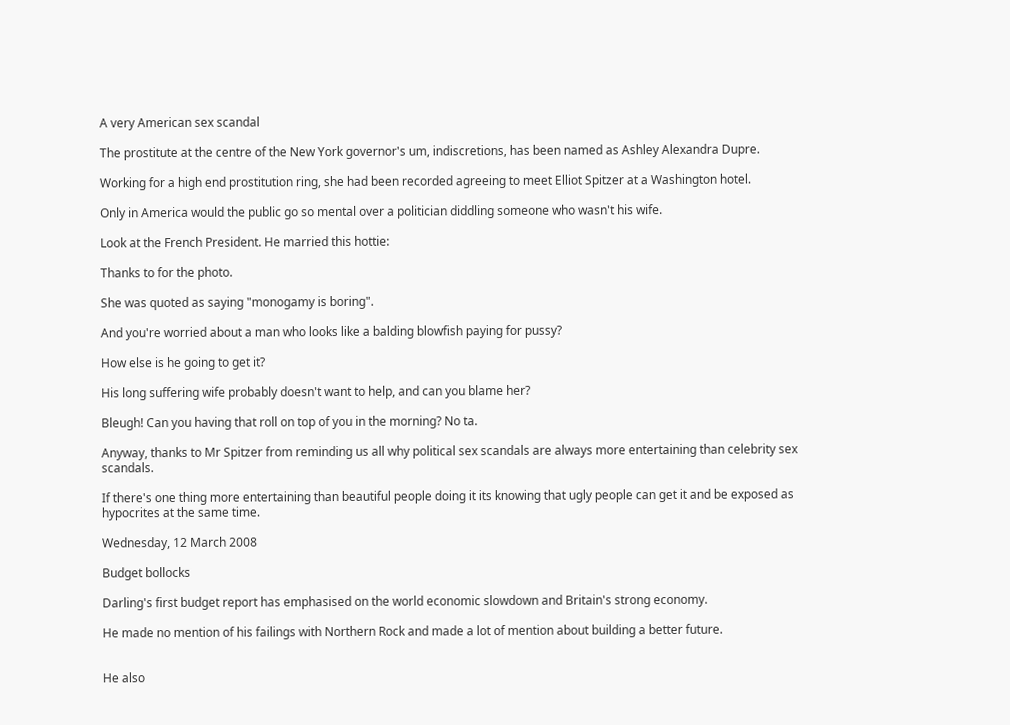A very American sex scandal

The prostitute at the centre of the New York governor's um, indiscretions, has been named as Ashley Alexandra Dupre.

Working for a high end prostitution ring, she had been recorded agreeing to meet Elliot Spitzer at a Washington hotel.

Only in America would the public go so mental over a politician diddling someone who wasn't his wife.

Look at the French President. He married this hottie:

Thanks to for the photo.

She was quoted as saying "monogamy is boring".

And you're worried about a man who looks like a balding blowfish paying for pussy?

How else is he going to get it?

His long suffering wife probably doesn't want to help, and can you blame her?

Bleugh! Can you having that roll on top of you in the morning? No ta.

Anyway, thanks to Mr Spitzer from reminding us all why political sex scandals are always more entertaining than celebrity sex scandals.

If there's one thing more entertaining than beautiful people doing it its knowing that ugly people can get it and be exposed as hypocrites at the same time.

Wednesday, 12 March 2008

Budget bollocks

Darling's first budget report has emphasised on the world economic slowdown and Britain's strong economy.

He made no mention of his failings with Northern Rock and made a lot of mention about building a better future.


He also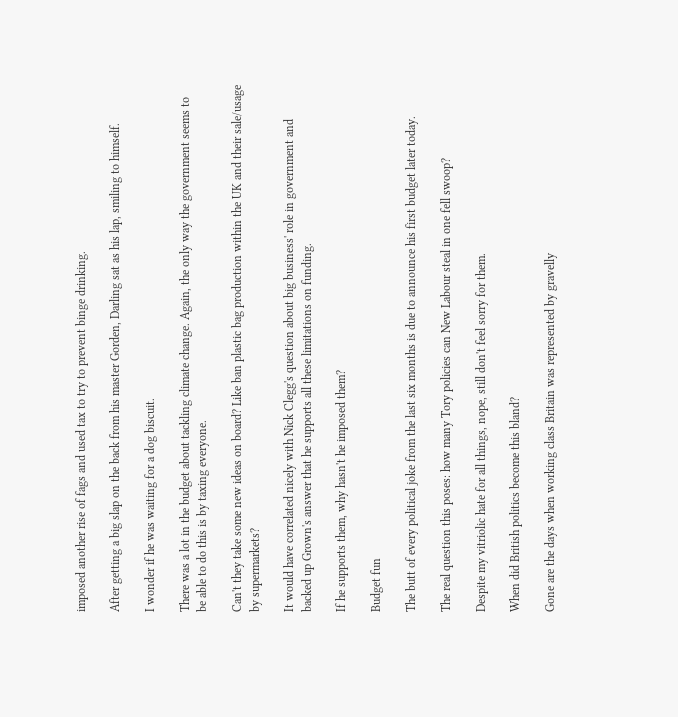imposed another rise of fags and used tax to try to prevent binge drinking.

After getting a big slap on the back from his master Gorden, Darling sat as his lap, smiling to himself.

I wonder if he was waiting for a dog biscuit.

There was a lot in the budget about tackling climate change. Again, the only way the government seems to be able to do this is by taxing everyone.

Can't they take some new ideas on board? Like ban plastic bag production within the UK and their sale/usage by supermarkets?

It would have correlated nicely with Nick Clegg's question about big business' role in government and backed up Grown's answer that he supports all these limitations on funding.

If he supports them, why hasn't he imposed them?

Budget fun

The butt of every political joke from the last six months is due to announce his first budget later today.

The real question this poses: how many Tory policies can New Labour steal in one fell swoop?

Despite my vitriolic hate for all things, nope, still don't feel sorry for them.

When did British politics become this bland?

Gone are the days when working class Britain was represented by gravelly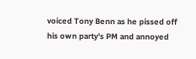voiced Tony Benn as he pissed off his own party's PM and annoyed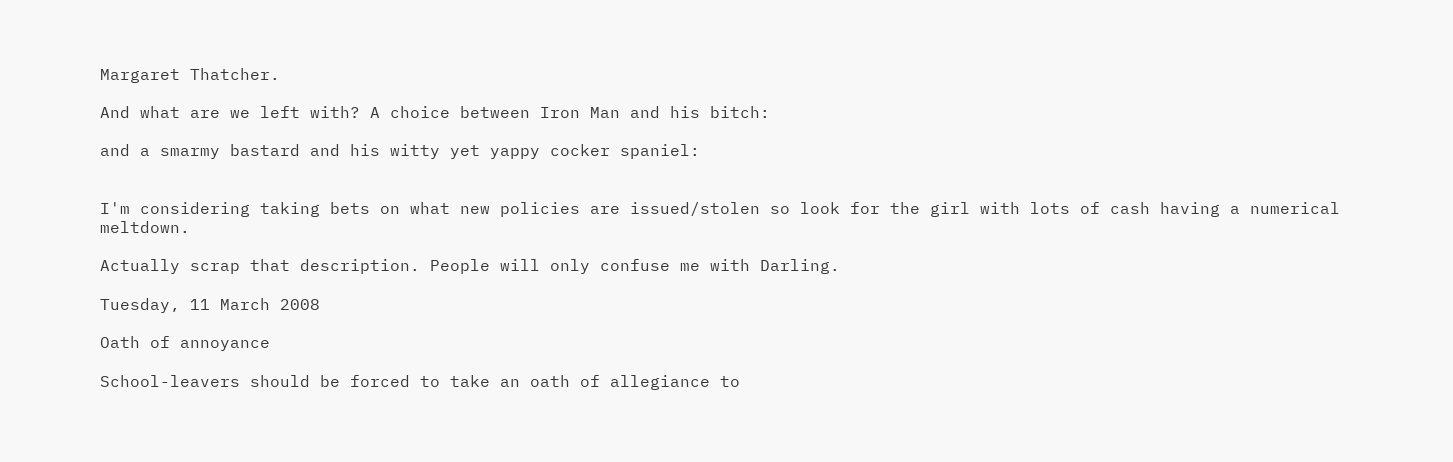Margaret Thatcher.

And what are we left with? A choice between Iron Man and his bitch:

and a smarmy bastard and his witty yet yappy cocker spaniel:


I'm considering taking bets on what new policies are issued/stolen so look for the girl with lots of cash having a numerical meltdown.

Actually scrap that description. People will only confuse me with Darling.

Tuesday, 11 March 2008

Oath of annoyance

School-leavers should be forced to take an oath of allegiance to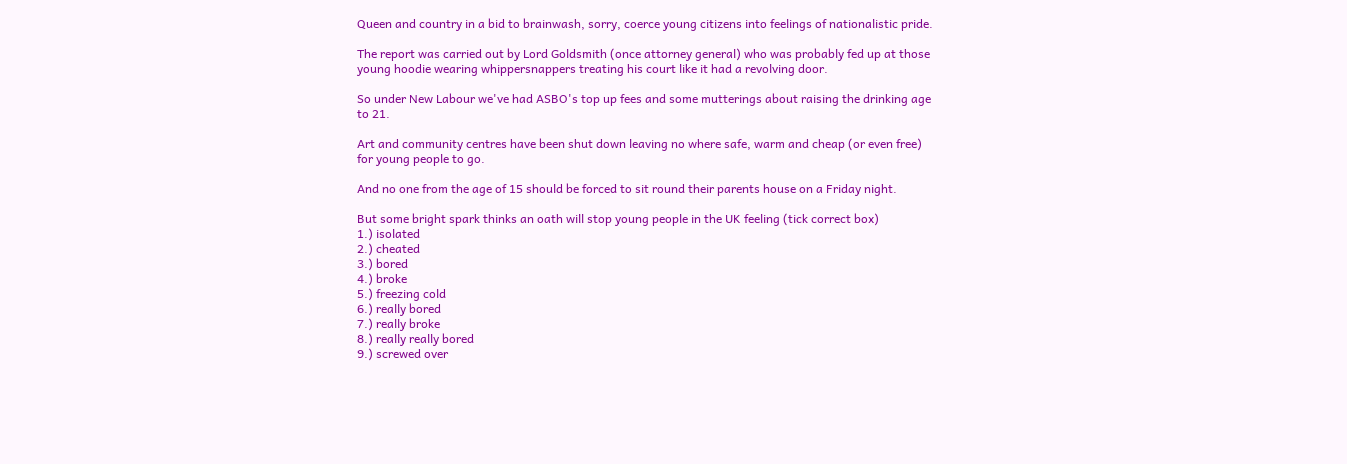Queen and country in a bid to brainwash, sorry, coerce young citizens into feelings of nationalistic pride.

The report was carried out by Lord Goldsmith (once attorney general) who was probably fed up at those young hoodie wearing whippersnappers treating his court like it had a revolving door.

So under New Labour we've had ASBO's top up fees and some mutterings about raising the drinking age to 21.

Art and community centres have been shut down leaving no where safe, warm and cheap (or even free) for young people to go.

And no one from the age of 15 should be forced to sit round their parents house on a Friday night.

But some bright spark thinks an oath will stop young people in the UK feeling (tick correct box)
1.) isolated
2.) cheated
3.) bored
4.) broke
5.) freezing cold
6.) really bored
7.) really broke
8.) really really bored
9.) screwed over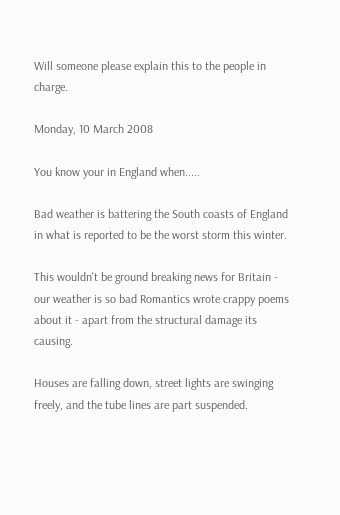Will someone please explain this to the people in charge.

Monday, 10 March 2008

You know your in England when.....

Bad weather is battering the South coasts of England in what is reported to be the worst storm this winter.

This wouldn't be ground breaking news for Britain - our weather is so bad Romantics wrote crappy poems about it - apart from the structural damage its causing.

Houses are falling down, street lights are swinging freely, and the tube lines are part suspended.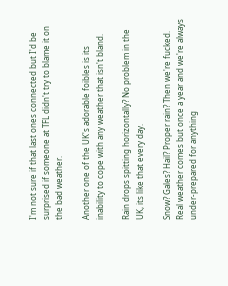I'm not sure if that last ones connected but I'd be surprised if someone at TFL didn't try to blame it on the bad weather.

Another one of the UK's adorable foibles is its inability to cope with any weather that isn't bland.

Rain drops spitting horizontally? No problem in the UK, its like that every day.

Snow? Gales? Hail? Proper rain? Then we're fucked. Real weather comes but once a year and we're always under-prepared for anything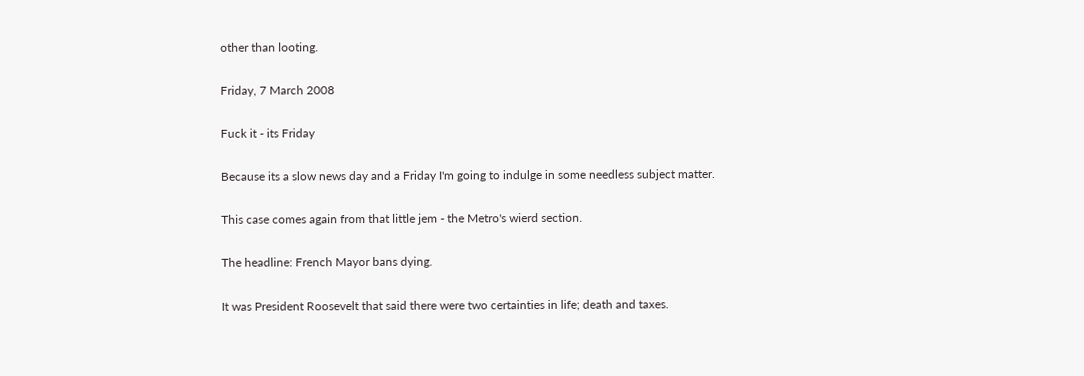other than looting.

Friday, 7 March 2008

Fuck it - its Friday

Because its a slow news day and a Friday I'm going to indulge in some needless subject matter.

This case comes again from that little jem - the Metro's wierd section.

The headline: French Mayor bans dying.

It was President Roosevelt that said there were two certainties in life; death and taxes.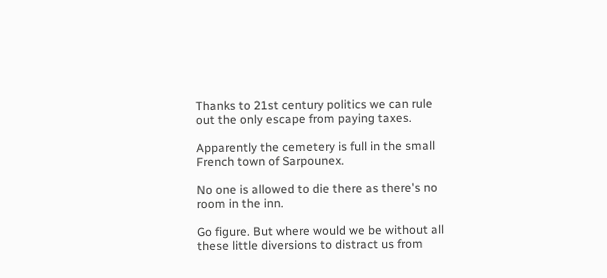Thanks to 21st century politics we can rule out the only escape from paying taxes.

Apparently the cemetery is full in the small French town of Sarpounex.

No one is allowed to die there as there's no room in the inn.

Go figure. But where would we be without all these little diversions to distract us from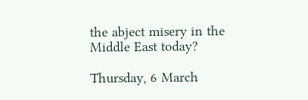the abject misery in the Middle East today?

Thursday, 6 March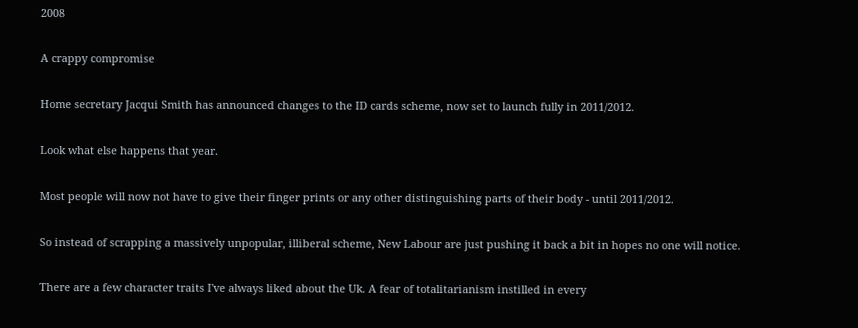2008

A crappy compromise

Home secretary Jacqui Smith has announced changes to the ID cards scheme, now set to launch fully in 2011/2012.

Look what else happens that year.

Most people will now not have to give their finger prints or any other distinguishing parts of their body - until 2011/2012.

So instead of scrapping a massively unpopular, illiberal scheme, New Labour are just pushing it back a bit in hopes no one will notice.

There are a few character traits I've always liked about the Uk. A fear of totalitarianism instilled in every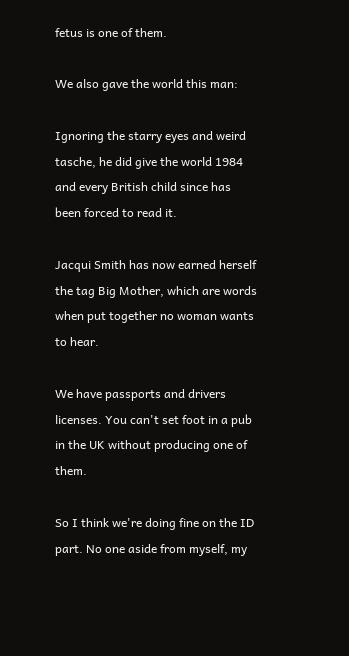fetus is one of them.

We also gave the world this man:

Ignoring the starry eyes and weird tasche, he did give the world 1984 and every British child since has been forced to read it.

Jacqui Smith has now earned herself the tag Big Mother, which are words when put together no woman wants to hear.

We have passports and drivers licenses. You can't set foot in a pub in the UK without producing one of them.

So I think we're doing fine on the ID part. No one aside from myself, my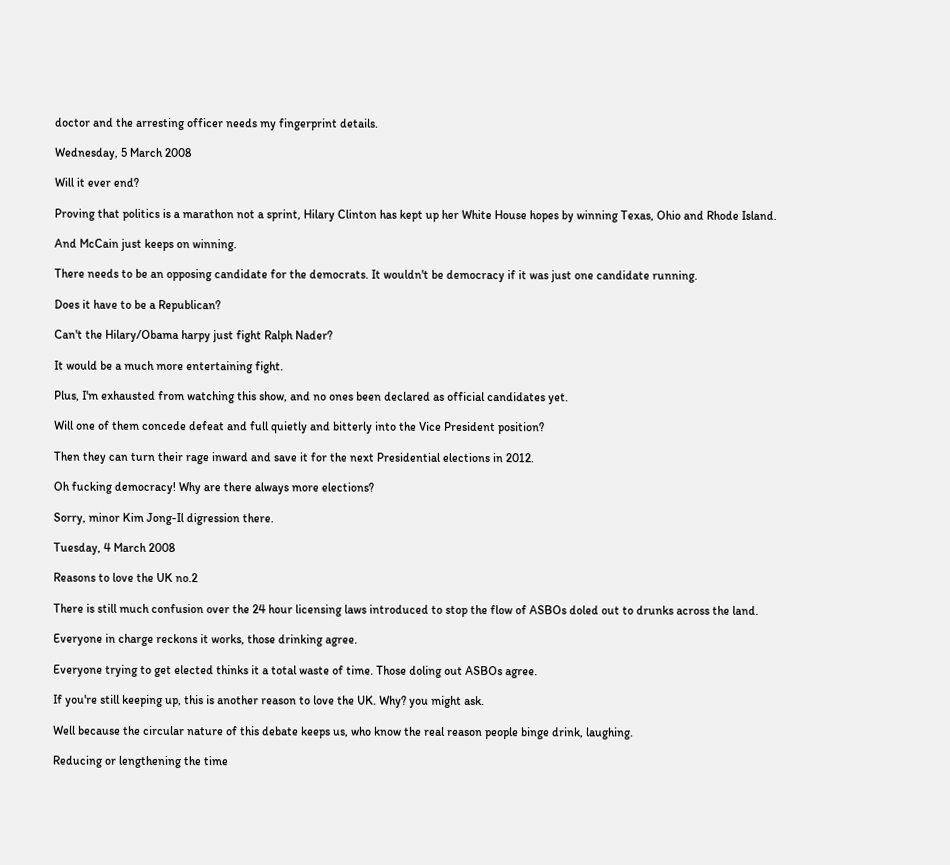doctor and the arresting officer needs my fingerprint details.

Wednesday, 5 March 2008

Will it ever end?

Proving that politics is a marathon not a sprint, Hilary Clinton has kept up her White House hopes by winning Texas, Ohio and Rhode Island.

And McCain just keeps on winning.

There needs to be an opposing candidate for the democrats. It wouldn't be democracy if it was just one candidate running.

Does it have to be a Republican?

Can't the Hilary/Obama harpy just fight Ralph Nader?

It would be a much more entertaining fight.

Plus, I'm exhausted from watching this show, and no ones been declared as official candidates yet.

Will one of them concede defeat and full quietly and bitterly into the Vice President position?

Then they can turn their rage inward and save it for the next Presidential elections in 2012.

Oh fucking democracy! Why are there always more elections?

Sorry, minor Kim Jong-Il digression there.

Tuesday, 4 March 2008

Reasons to love the UK no.2

There is still much confusion over the 24 hour licensing laws introduced to stop the flow of ASBOs doled out to drunks across the land.

Everyone in charge reckons it works, those drinking agree.

Everyone trying to get elected thinks it a total waste of time. Those doling out ASBOs agree.

If you're still keeping up, this is another reason to love the UK. Why? you might ask.

Well because the circular nature of this debate keeps us, who know the real reason people binge drink, laughing.

Reducing or lengthening the time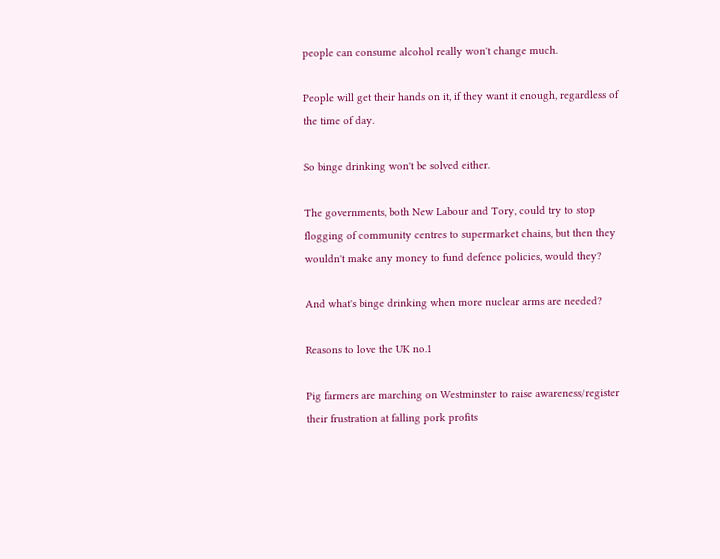people can consume alcohol really won't change much.

People will get their hands on it, if they want it enough, regardless of the time of day.

So binge drinking won't be solved either.

The governments, both New Labour and Tory, could try to stop flogging of community centres to supermarket chains, but then they wouldn't make any money to fund defence policies, would they?

And what's binge drinking when more nuclear arms are needed?

Reasons to love the UK no.1

Pig farmers are marching on Westminster to raise awareness/register their frustration at falling pork profits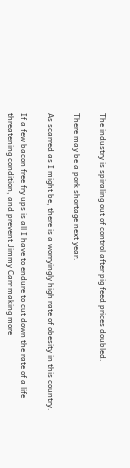The industry is spiraling out of control after pig feed prices doubled.

There may be a pork shortage next year.

As scarred as I might be, there is a worryingly high rate of obesity in this country.

If a few bacon free fry ups is all I have to endure to cut down the rate of a life threatening condition, and prevent Jimmy Carr making more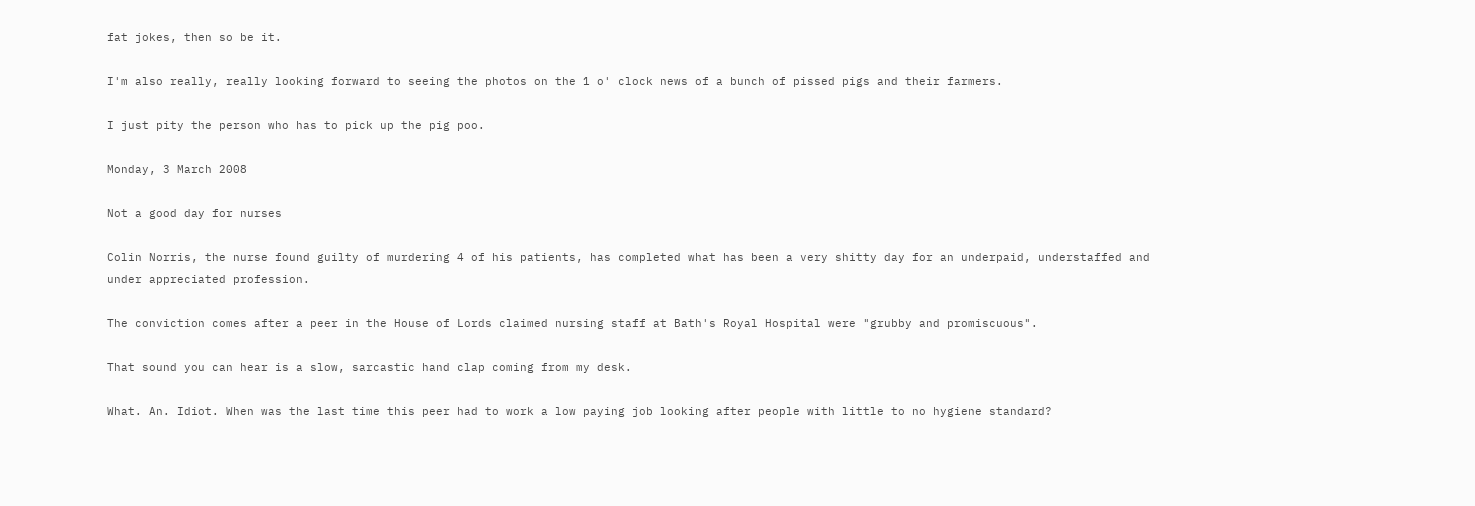fat jokes, then so be it.

I'm also really, really looking forward to seeing the photos on the 1 o' clock news of a bunch of pissed pigs and their farmers.

I just pity the person who has to pick up the pig poo.

Monday, 3 March 2008

Not a good day for nurses

Colin Norris, the nurse found guilty of murdering 4 of his patients, has completed what has been a very shitty day for an underpaid, understaffed and under appreciated profession.

The conviction comes after a peer in the House of Lords claimed nursing staff at Bath's Royal Hospital were "grubby and promiscuous".

That sound you can hear is a slow, sarcastic hand clap coming from my desk.

What. An. Idiot. When was the last time this peer had to work a low paying job looking after people with little to no hygiene standard?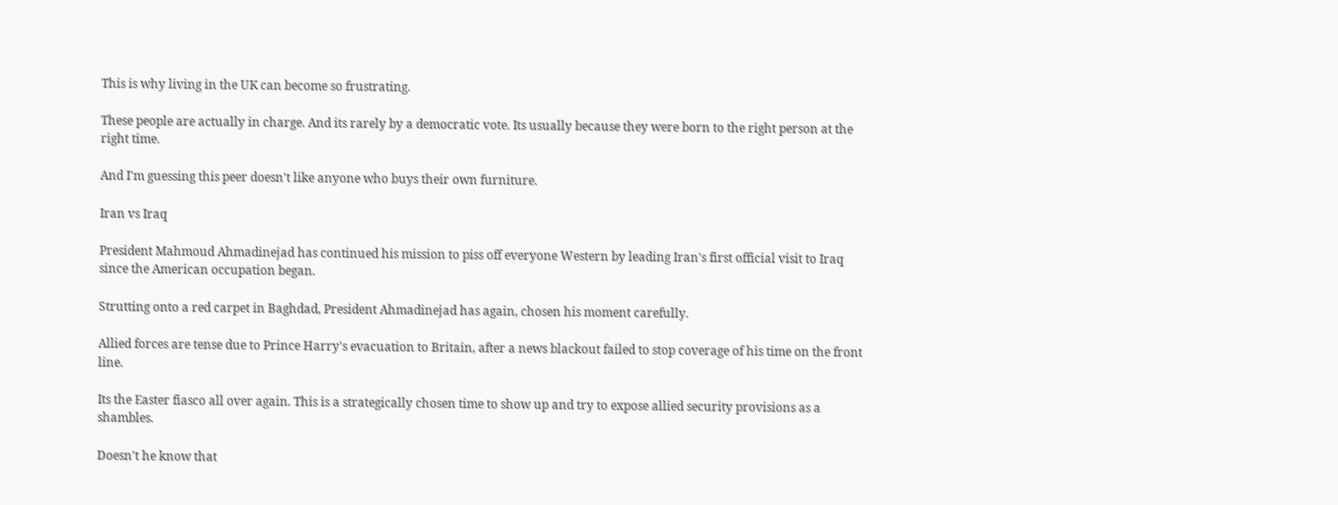This is why living in the UK can become so frustrating.

These people are actually in charge. And its rarely by a democratic vote. Its usually because they were born to the right person at the right time.

And I'm guessing this peer doesn't like anyone who buys their own furniture.

Iran vs Iraq

President Mahmoud Ahmadinejad has continued his mission to piss off everyone Western by leading Iran's first official visit to Iraq since the American occupation began.

Strutting onto a red carpet in Baghdad, President Ahmadinejad has again, chosen his moment carefully.

Allied forces are tense due to Prince Harry's evacuation to Britain, after a news blackout failed to stop coverage of his time on the front line.

Its the Easter fiasco all over again. This is a strategically chosen time to show up and try to expose allied security provisions as a shambles.

Doesn't he know that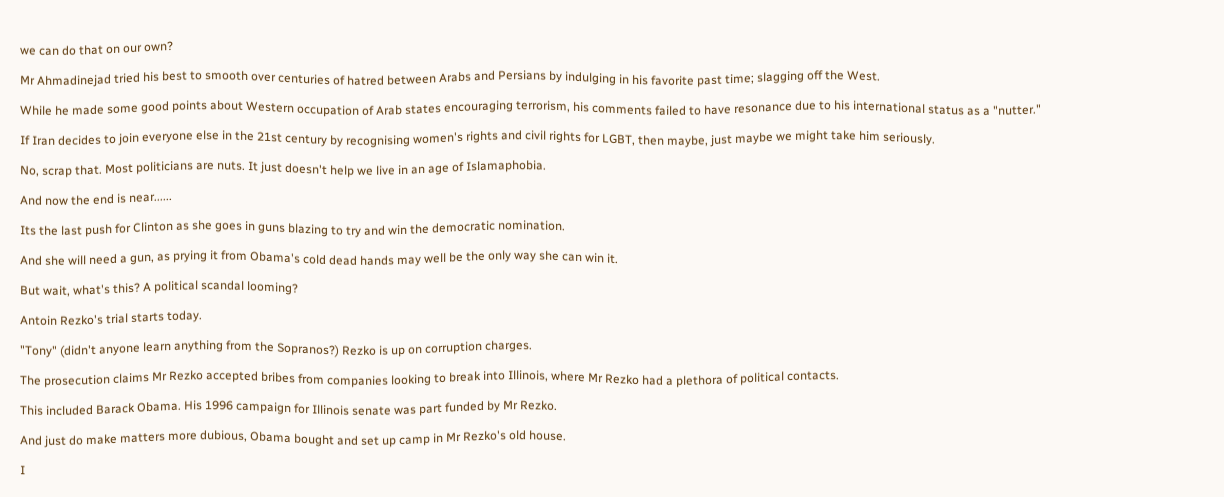we can do that on our own?

Mr Ahmadinejad tried his best to smooth over centuries of hatred between Arabs and Persians by indulging in his favorite past time; slagging off the West.

While he made some good points about Western occupation of Arab states encouraging terrorism, his comments failed to have resonance due to his international status as a "nutter."

If Iran decides to join everyone else in the 21st century by recognising women's rights and civil rights for LGBT, then maybe, just maybe we might take him seriously.

No, scrap that. Most politicians are nuts. It just doesn't help we live in an age of Islamaphobia.

And now the end is near......

Its the last push for Clinton as she goes in guns blazing to try and win the democratic nomination.

And she will need a gun, as prying it from Obama's cold dead hands may well be the only way she can win it.

But wait, what's this? A political scandal looming?

Antoin Rezko's trial starts today.

"Tony" (didn't anyone learn anything from the Sopranos?) Rezko is up on corruption charges.

The prosecution claims Mr Rezko accepted bribes from companies looking to break into Illinois, where Mr Rezko had a plethora of political contacts.

This included Barack Obama. His 1996 campaign for Illinois senate was part funded by Mr Rezko.

And just do make matters more dubious, Obama bought and set up camp in Mr Rezko's old house.

I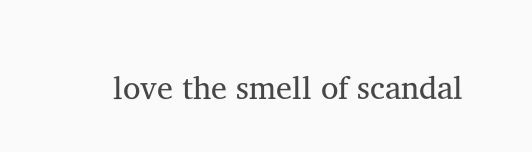love the smell of scandal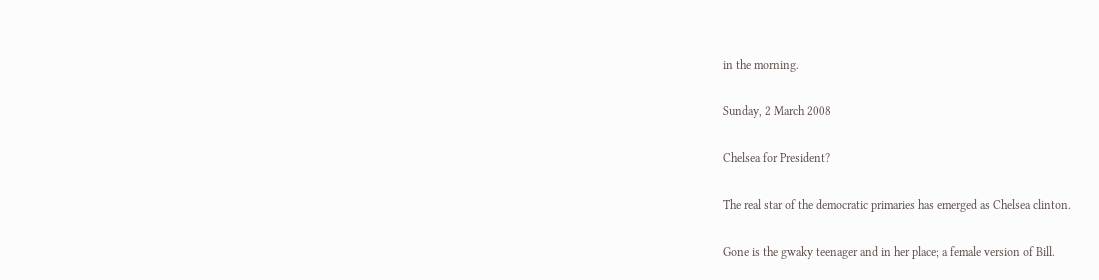in the morning.

Sunday, 2 March 2008

Chelsea for President?

The real star of the democratic primaries has emerged as Chelsea clinton.

Gone is the gwaky teenager and in her place; a female version of Bill.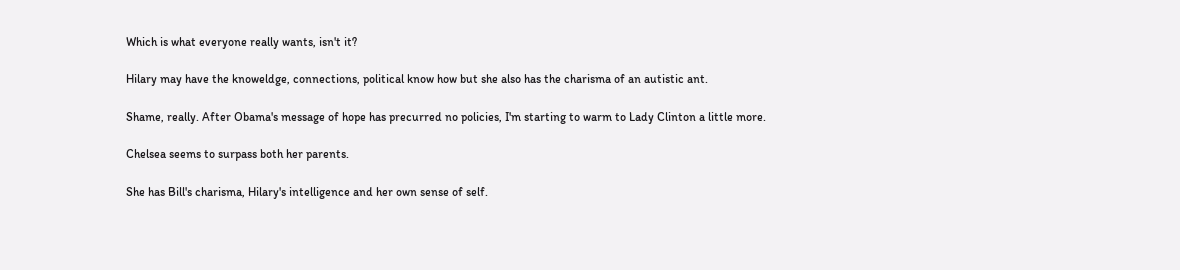Which is what everyone really wants, isn't it?

Hilary may have the knoweldge, connections, political know how but she also has the charisma of an autistic ant.

Shame, really. After Obama's message of hope has precurred no policies, I'm starting to warm to Lady Clinton a little more.

Chelsea seems to surpass both her parents.

She has Bill's charisma, Hilary's intelligence and her own sense of self.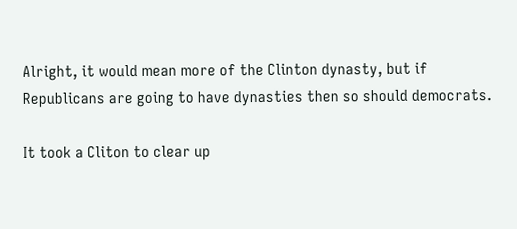Alright, it would mean more of the Clinton dynasty, but if Republicans are going to have dynasties then so should democrats.

It took a Cliton to clear up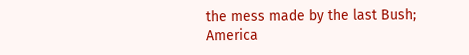the mess made by the last Bush; America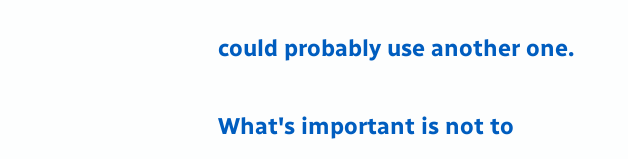could probably use another one.

What's important is not to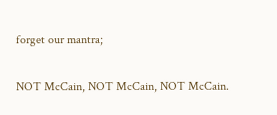forget our mantra;

NOT McCain, NOT McCain, NOT McCain.